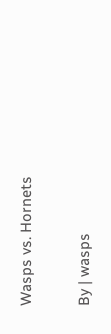Wasps vs. Hornets

By | wasps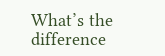What’s the difference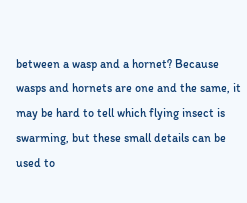between a wasp and a hornet? Because wasps and hornets are one and the same, it may be hard to tell which flying insect is swarming, but these small details can be used to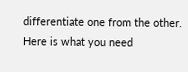differentiate one from the other. Here is what you need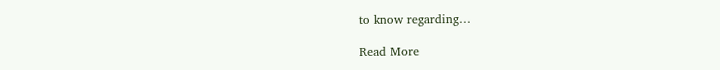to know regarding…

Read More